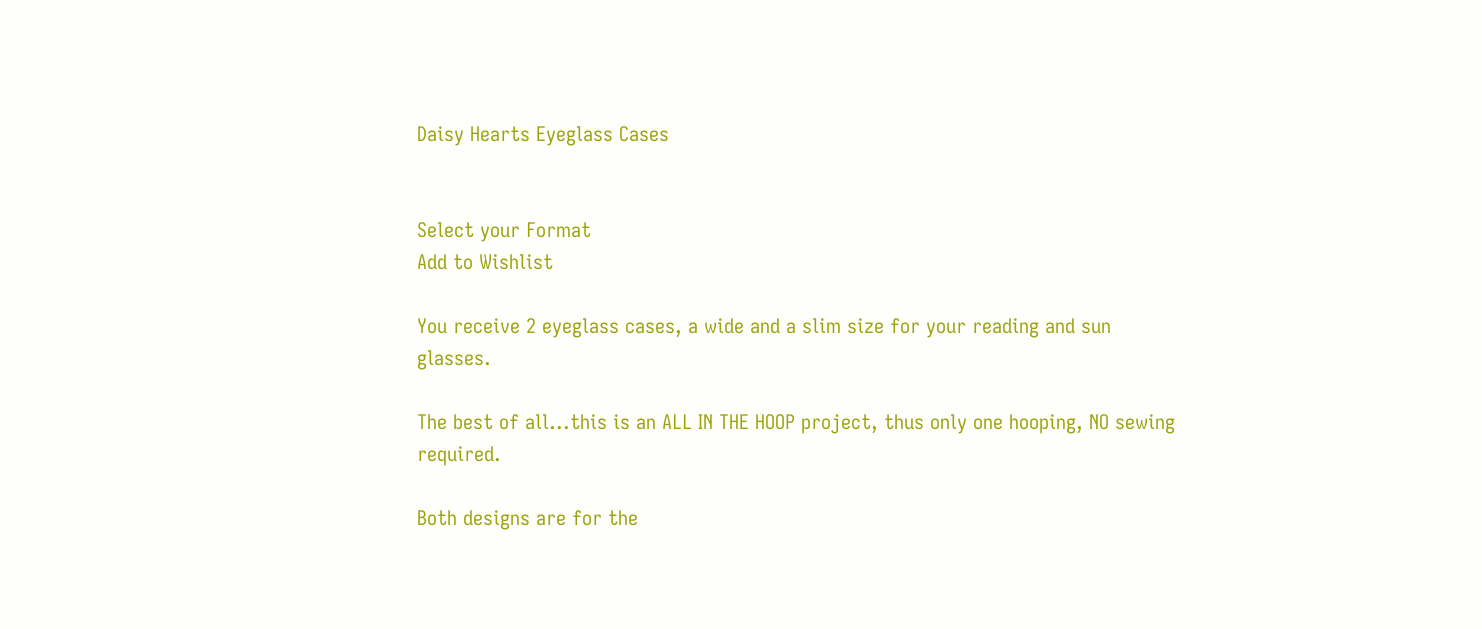Daisy Hearts Eyeglass Cases


Select your Format
Add to Wishlist

You receive 2 eyeglass cases, a wide and a slim size for your reading and sun glasses.

The best of all...this is an ALL IN THE HOOP project, thus only one hooping, NO sewing required.

Both designs are for the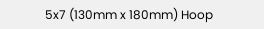5x7 (130mm x 180mm) Hoop